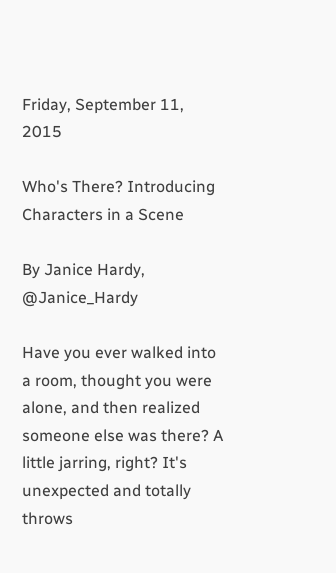Friday, September 11, 2015

Who's There? Introducing Characters in a Scene

By Janice Hardy, @Janice_Hardy

Have you ever walked into a room, thought you were alone, and then realized someone else was there? A little jarring, right? It's unexpected and totally throws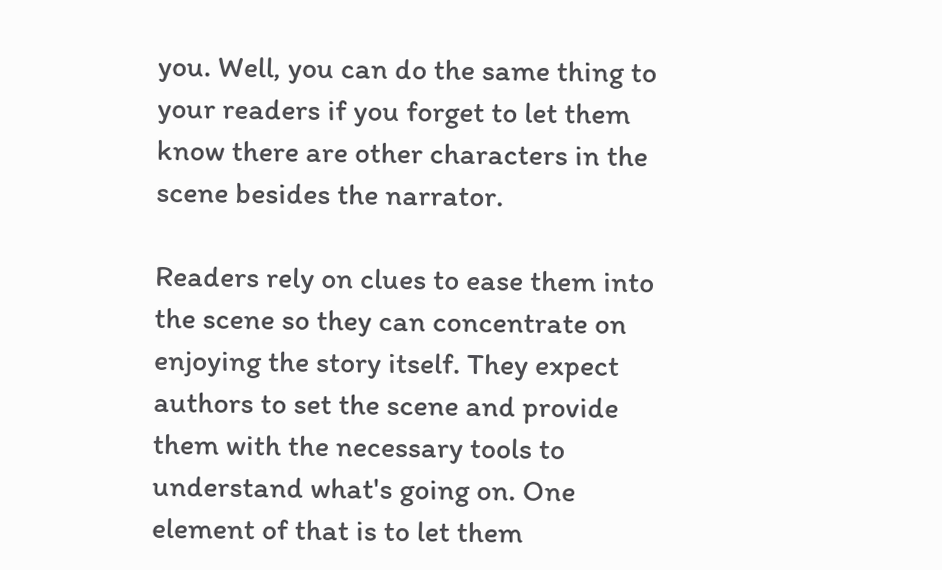you. Well, you can do the same thing to your readers if you forget to let them know there are other characters in the scene besides the narrator.

Readers rely on clues to ease them into the scene so they can concentrate on enjoying the story itself. They expect authors to set the scene and provide them with the necessary tools to understand what's going on. One element of that is to let them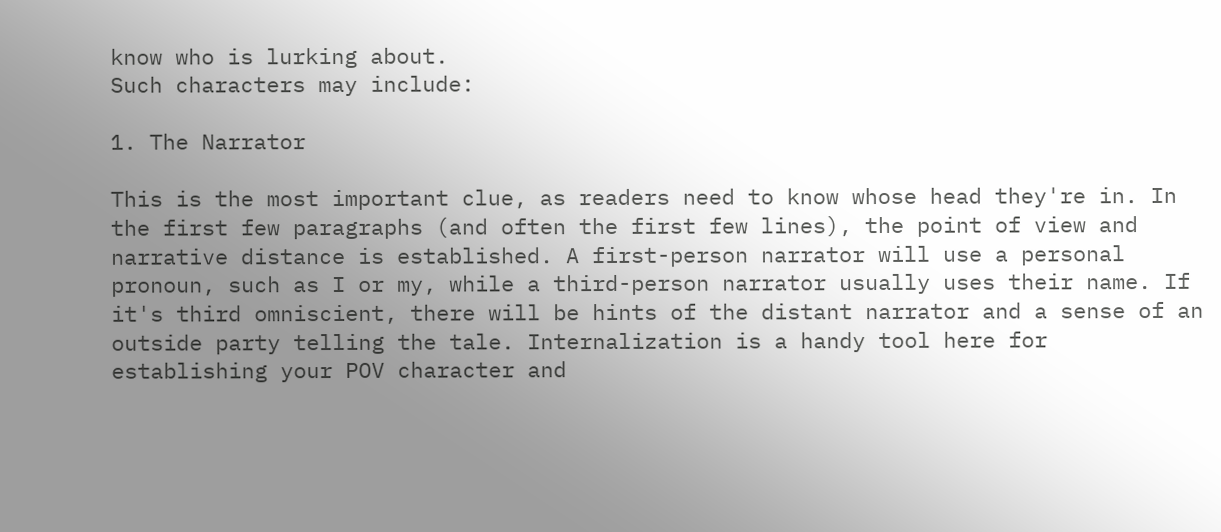know who is lurking about.
Such characters may include:

1. The Narrator

This is the most important clue, as readers need to know whose head they're in. In the first few paragraphs (and often the first few lines), the point of view and narrative distance is established. A first-person narrator will use a personal pronoun, such as I or my, while a third-person narrator usually uses their name. If it's third omniscient, there will be hints of the distant narrator and a sense of an outside party telling the tale. Internalization is a handy tool here for establishing your POV character and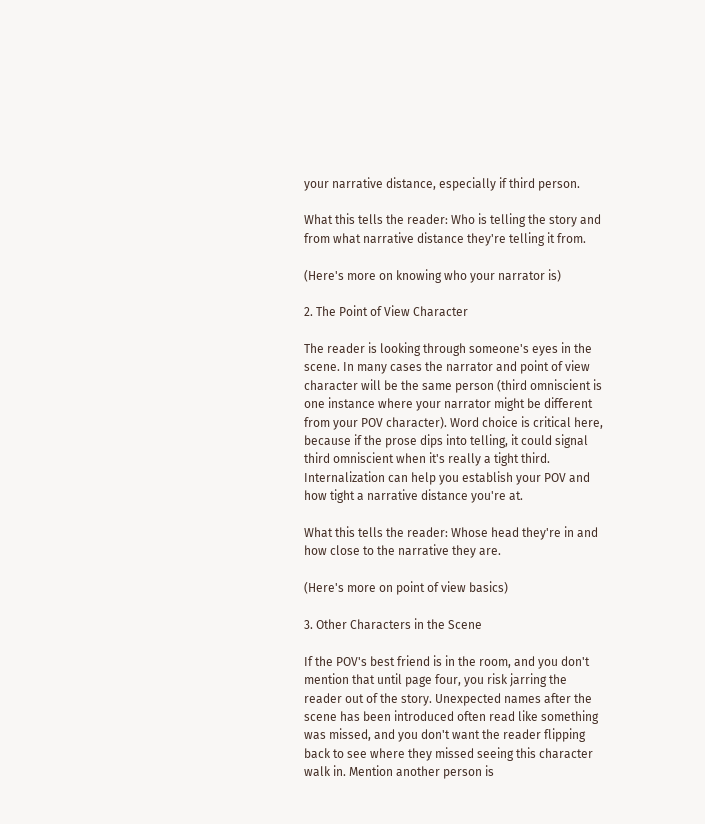your narrative distance, especially if third person.

What this tells the reader: Who is telling the story and from what narrative distance they're telling it from.

(Here's more on knowing who your narrator is)

2. The Point of View Character

The reader is looking through someone's eyes in the scene. In many cases the narrator and point of view character will be the same person (third omniscient is one instance where your narrator might be different from your POV character). Word choice is critical here, because if the prose dips into telling, it could signal third omniscient when it's really a tight third. Internalization can help you establish your POV and how tight a narrative distance you're at.

What this tells the reader: Whose head they're in and how close to the narrative they are.

(Here's more on point of view basics)

3. Other Characters in the Scene

If the POV's best friend is in the room, and you don't mention that until page four, you risk jarring the reader out of the story. Unexpected names after the scene has been introduced often read like something was missed, and you don't want the reader flipping back to see where they missed seeing this character walk in. Mention another person is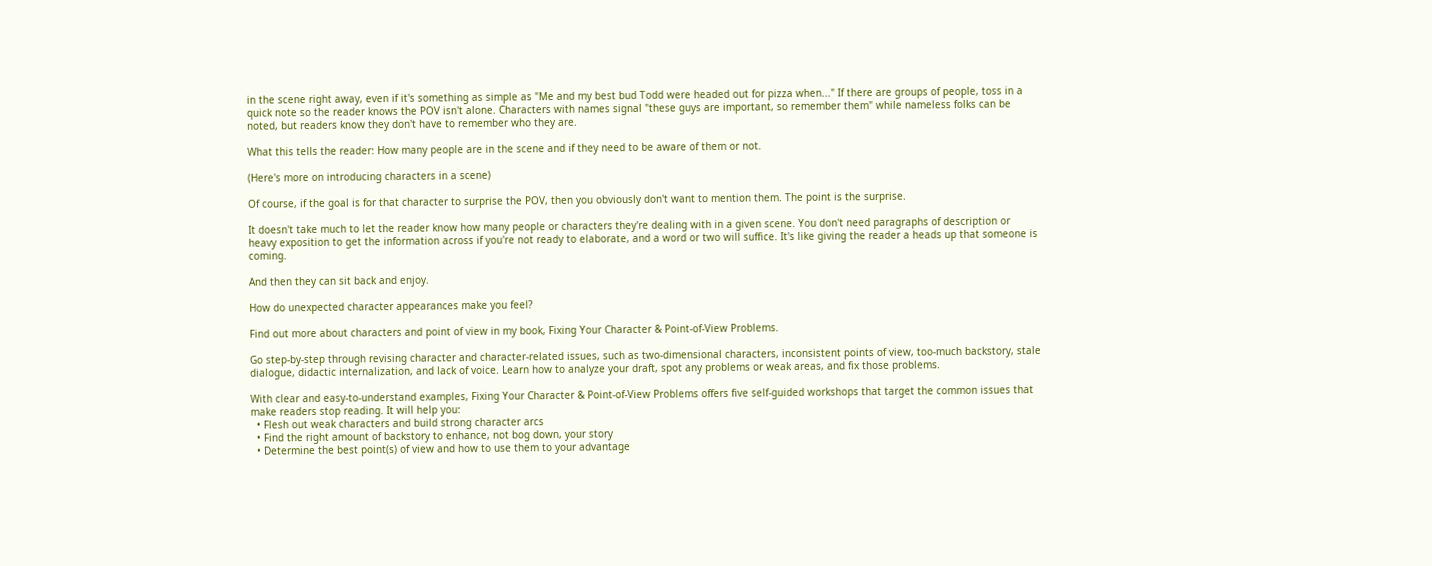in the scene right away, even if it's something as simple as "Me and my best bud Todd were headed out for pizza when..." If there are groups of people, toss in a quick note so the reader knows the POV isn't alone. Characters with names signal "these guys are important, so remember them" while nameless folks can be noted, but readers know they don't have to remember who they are.

What this tells the reader: How many people are in the scene and if they need to be aware of them or not.

(Here's more on introducing characters in a scene)

Of course, if the goal is for that character to surprise the POV, then you obviously don't want to mention them. The point is the surprise.

It doesn't take much to let the reader know how many people or characters they're dealing with in a given scene. You don't need paragraphs of description or heavy exposition to get the information across if you're not ready to elaborate, and a word or two will suffice. It's like giving the reader a heads up that someone is coming.

And then they can sit back and enjoy.

How do unexpected character appearances make you feel?

Find out more about characters and point of view in my book, Fixing Your Character & Point-of-View Problems.

Go step-by-step through revising character and character-related issues, such as two-dimensional characters, inconsistent points of view, too-much backstory, stale dialogue, didactic internalization, and lack of voice. Learn how to analyze your draft, spot any problems or weak areas, and fix those problems.

With clear and easy-to-understand examples, Fixing Your Character & Point-of-View Problems offers five self-guided workshops that target the common issues that make readers stop reading. It will help you:
  • Flesh out weak characters and build strong character arcs
  • Find the right amount of backstory to enhance, not bog down, your story
  • Determine the best point(s) of view and how to use them to your advantage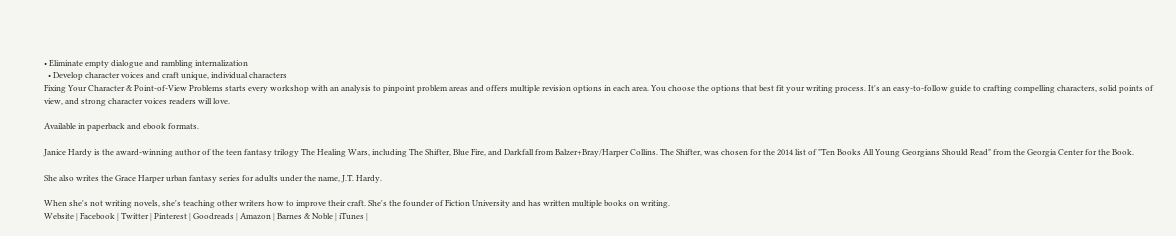• Eliminate empty dialogue and rambling internalization
  • Develop character voices and craft unique, individual characters
Fixing Your Character & Point-of-View Problems starts every workshop with an analysis to pinpoint problem areas and offers multiple revision options in each area. You choose the options that best fit your writing process. It's an easy-to-follow guide to crafting compelling characters, solid points of view, and strong character voices readers will love.

Available in paperback and ebook formats.

Janice Hardy is the award-winning author of the teen fantasy trilogy The Healing Wars, including The Shifter, Blue Fire, and Darkfall from Balzer+Bray/Harper Collins. The Shifter, was chosen for the 2014 list of "Ten Books All Young Georgians Should Read" from the Georgia Center for the Book.

She also writes the Grace Harper urban fantasy series for adults under the name, J.T. Hardy.

When she's not writing novels, she's teaching other writers how to improve their craft. She's the founder of Fiction University and has written multiple books on writing.
Website | Facebook | Twitter | Pinterest | Goodreads | Amazon | Barnes & Noble | iTunes |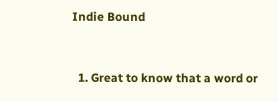Indie Bound


  1. Great to know that a word or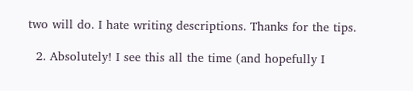two will do. I hate writing descriptions. Thanks for the tips.

  2. Absolutely! I see this all the time (and hopefully I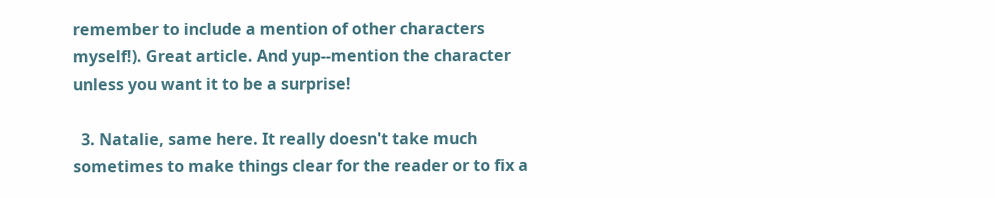remember to include a mention of other characters myself!). Great article. And yup--mention the character unless you want it to be a surprise!

  3. Natalie, same here. It really doesn't take much sometimes to make things clear for the reader or to fix a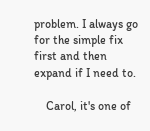problem. I always go for the simple fix first and then expand if I need to.

    Carol, it's one of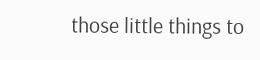those little things to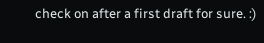check on after a first draft for sure. :)